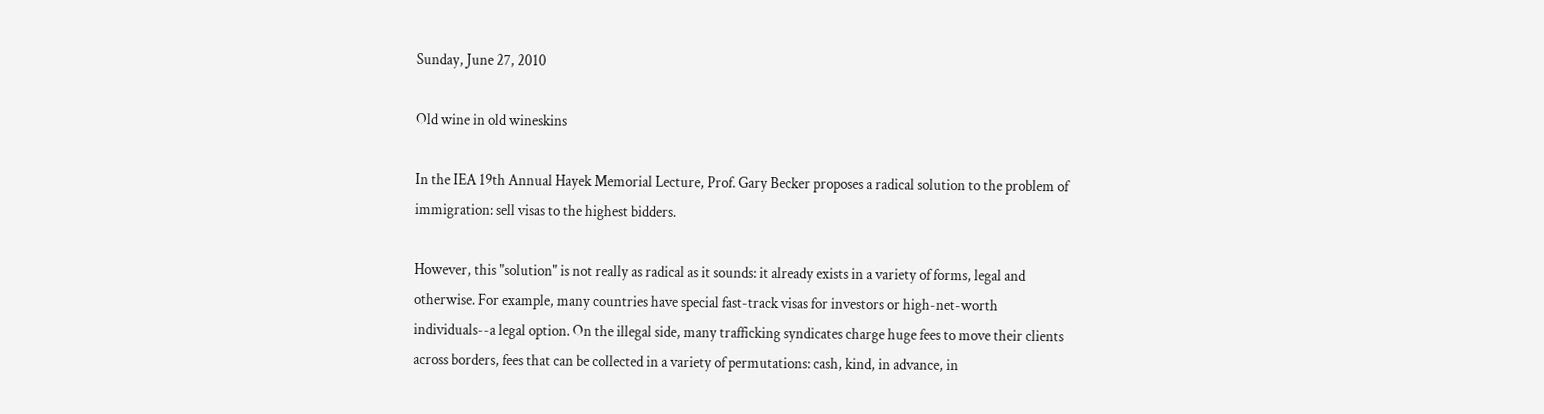Sunday, June 27, 2010

Old wine in old wineskins

In the IEA 19th Annual Hayek Memorial Lecture, Prof. Gary Becker proposes a radical solution to the problem of immigration: sell visas to the highest bidders.

However, this "solution" is not really as radical as it sounds: it already exists in a variety of forms, legal and otherwise. For example, many countries have special fast-track visas for investors or high-net-worth individuals--a legal option. On the illegal side, many trafficking syndicates charge huge fees to move their clients across borders, fees that can be collected in a variety of permutations: cash, kind, in advance, in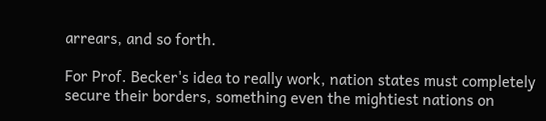arrears, and so forth.

For Prof. Becker's idea to really work, nation states must completely secure their borders, something even the mightiest nations on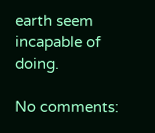earth seem incapable of doing.

No comments: